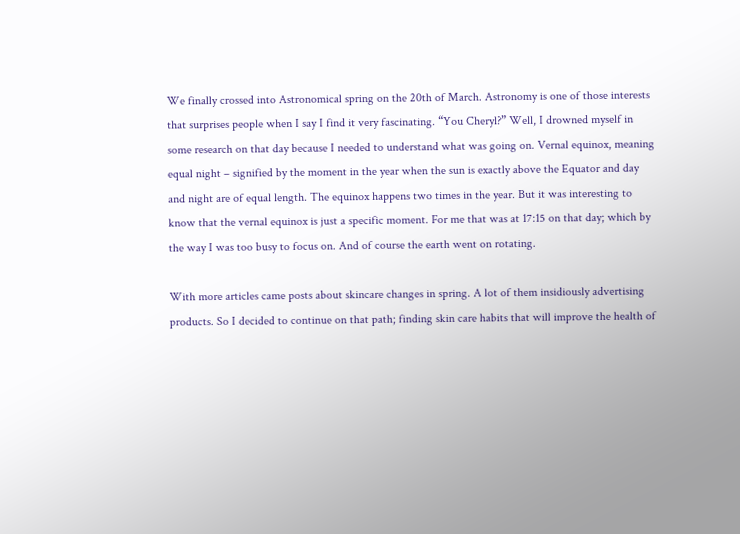We finally crossed into Astronomical spring on the 20th of March. Astronomy is one of those interests that surprises people when I say I find it very fascinating. “You Cheryl?” Well, I drowned myself in some research on that day because I needed to understand what was going on. Vernal equinox, meaning equal night – signified by the moment in the year when the sun is exactly above the Equator and day and night are of equal length. The equinox happens two times in the year. But it was interesting to know that the vernal equinox is just a specific moment. For me that was at 17:15 on that day; which by the way I was too busy to focus on. And of course the earth went on rotating.

With more articles came posts about skincare changes in spring. A lot of them insidiously advertising products. So I decided to continue on that path; finding skin care habits that will improve the health of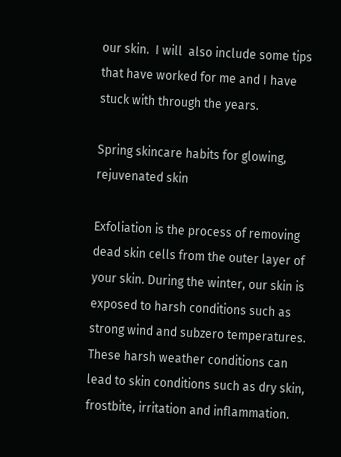our skin.  I will  also include some tips that have worked for me and I have stuck with through the years.

Spring skincare habits for glowing, rejuvenated skin

Exfoliation is the process of removing dead skin cells from the outer layer of your skin. During the winter, our skin is exposed to harsh conditions such as strong wind and subzero temperatures. These harsh weather conditions can lead to skin conditions such as dry skin, frostbite, irritation and inflammation.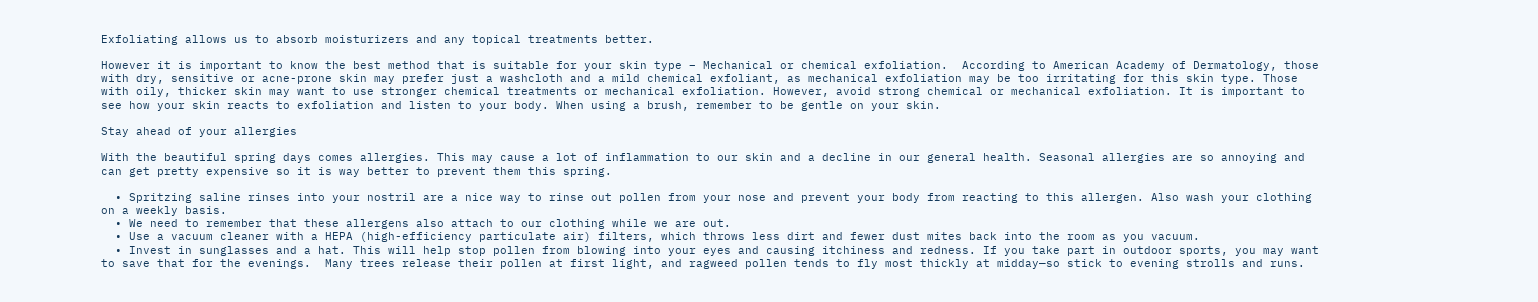Exfoliating allows us to absorb moisturizers and any topical treatments better.

However it is important to know the best method that is suitable for your skin type – Mechanical or chemical exfoliation.  According to American Academy of Dermatology, those with dry, sensitive or acne-prone skin may prefer just a washcloth and a mild chemical exfoliant, as mechanical exfoliation may be too irritating for this skin type. Those with oily, thicker skin may want to use stronger chemical treatments or mechanical exfoliation. However, avoid strong chemical or mechanical exfoliation. It is important to see how your skin reacts to exfoliation and listen to your body. When using a brush, remember to be gentle on your skin.

Stay ahead of your allergies

With the beautiful spring days comes allergies. This may cause a lot of inflammation to our skin and a decline in our general health. Seasonal allergies are so annoying and can get pretty expensive so it is way better to prevent them this spring.

  • Spritzing saline rinses into your nostril are a nice way to rinse out pollen from your nose and prevent your body from reacting to this allergen. Also wash your clothing on a weekly basis.
  • We need to remember that these allergens also attach to our clothing while we are out.
  • Use a vacuum cleaner with a HEPA (high-efficiency particulate air) filters, which throws less dirt and fewer dust mites back into the room as you vacuum.
  • Invest in sunglasses and a hat. This will help stop pollen from blowing into your eyes and causing itchiness and redness. If you take part in outdoor sports, you may want to save that for the evenings.  Many trees release their pollen at first light, and ragweed pollen tends to fly most thickly at midday—so stick to evening strolls and runs.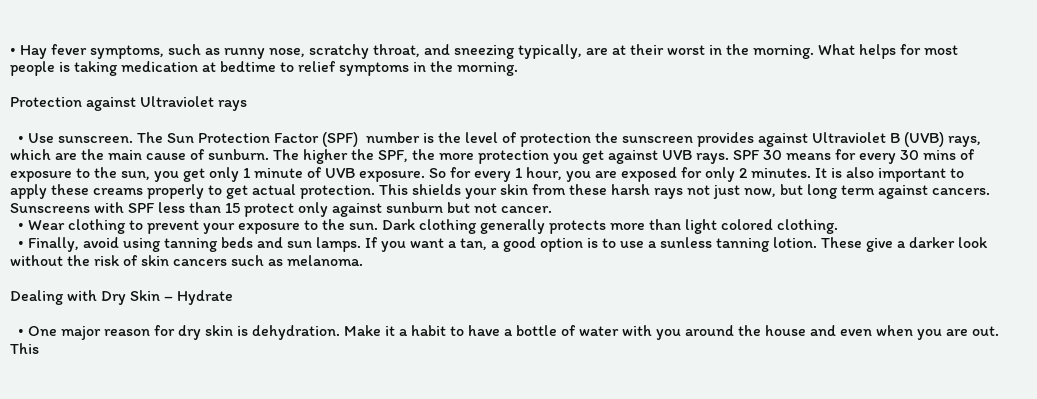• Hay fever symptoms, such as runny nose, scratchy throat, and sneezing typically, are at their worst in the morning. What helps for most people is taking medication at bedtime to relief symptoms in the morning.

Protection against Ultraviolet rays

  • Use sunscreen. The Sun Protection Factor (SPF)  number is the level of protection the sunscreen provides against Ultraviolet B (UVB) rays, which are the main cause of sunburn. The higher the SPF, the more protection you get against UVB rays. SPF 30 means for every 30 mins of exposure to the sun, you get only 1 minute of UVB exposure. So for every 1 hour, you are exposed for only 2 minutes. It is also important to apply these creams properly to get actual protection. This shields your skin from these harsh rays not just now, but long term against cancers. Sunscreens with SPF less than 15 protect only against sunburn but not cancer.
  • Wear clothing to prevent your exposure to the sun. Dark clothing generally protects more than light colored clothing.
  • Finally, avoid using tanning beds and sun lamps. If you want a tan, a good option is to use a sunless tanning lotion. These give a darker look without the risk of skin cancers such as melanoma.

Dealing with Dry Skin – Hydrate

  • One major reason for dry skin is dehydration. Make it a habit to have a bottle of water with you around the house and even when you are out. This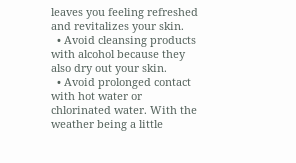leaves you feeling refreshed and revitalizes your skin.
  • Avoid cleansing products with alcohol because they also dry out your skin.
  • Avoid prolonged contact with hot water or chlorinated water. With the weather being a little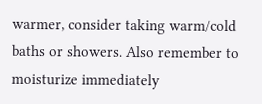warmer, consider taking warm/cold baths or showers. Also remember to moisturize immediately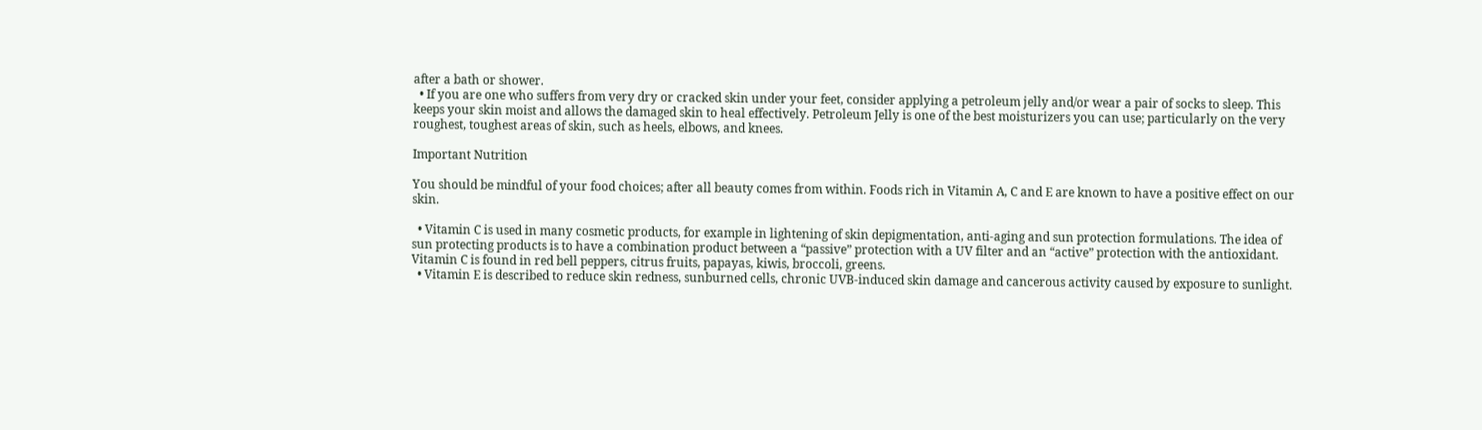after a bath or shower.
  • If you are one who suffers from very dry or cracked skin under your feet, consider applying a petroleum jelly and/or wear a pair of socks to sleep. This keeps your skin moist and allows the damaged skin to heal effectively. Petroleum Jelly is one of the best moisturizers you can use; particularly on the very roughest, toughest areas of skin, such as heels, elbows, and knees.

Important Nutrition

You should be mindful of your food choices; after all beauty comes from within. Foods rich in Vitamin A, C and E are known to have a positive effect on our skin.

  • Vitamin C is used in many cosmetic products, for example in lightening of skin depigmentation, anti-aging and sun protection formulations. The idea of sun protecting products is to have a combination product between a “passive” protection with a UV filter and an “active” protection with the antioxidant. Vitamin C is found in red bell peppers, citrus fruits, papayas, kiwis, broccoli, greens.
  • Vitamin E is described to reduce skin redness, sunburned cells, chronic UVB-induced skin damage and cancerous activity caused by exposure to sunlight.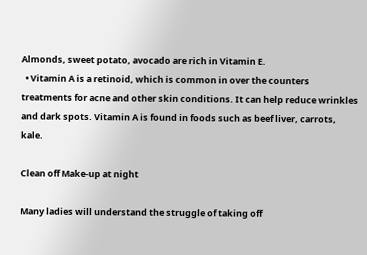Almonds, sweet potato, avocado are rich in Vitamin E.
  • Vitamin A is a retinoid, which is common in over the counters treatments for acne and other skin conditions. It can help reduce wrinkles and dark spots. Vitamin A is found in foods such as beef liver, carrots, kale.

Clean off Make-up at night

Many ladies will understand the struggle of taking off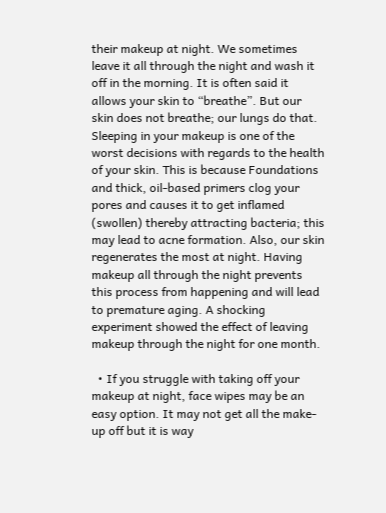their makeup at night. We sometimes leave it all through the night and wash it off in the morning. It is often said it allows your skin to “breathe”. But our skin does not breathe; our lungs do that. Sleeping in your makeup is one of the worst decisions with regards to the health of your skin. This is because Foundations and thick, oil-based primers clog your pores and causes it to get inflamed (swollen) thereby attracting bacteria; this may lead to acne formation. Also, our skin regenerates the most at night. Having makeup all through the night prevents this process from happening and will lead to premature aging. A shocking experiment showed the effect of leaving makeup through the night for one month.

  • If you struggle with taking off your makeup at night, face wipes may be an easy option. It may not get all the make-up off but it is way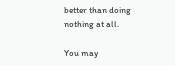better than doing nothing at all.

You may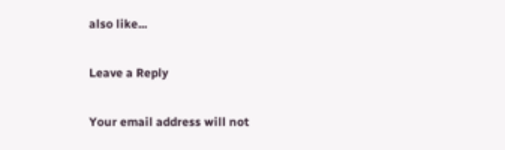also like...

Leave a Reply

Your email address will not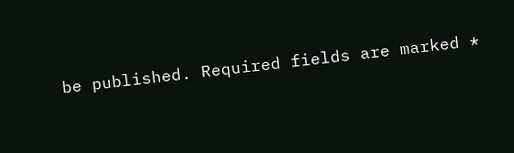be published. Required fields are marked *